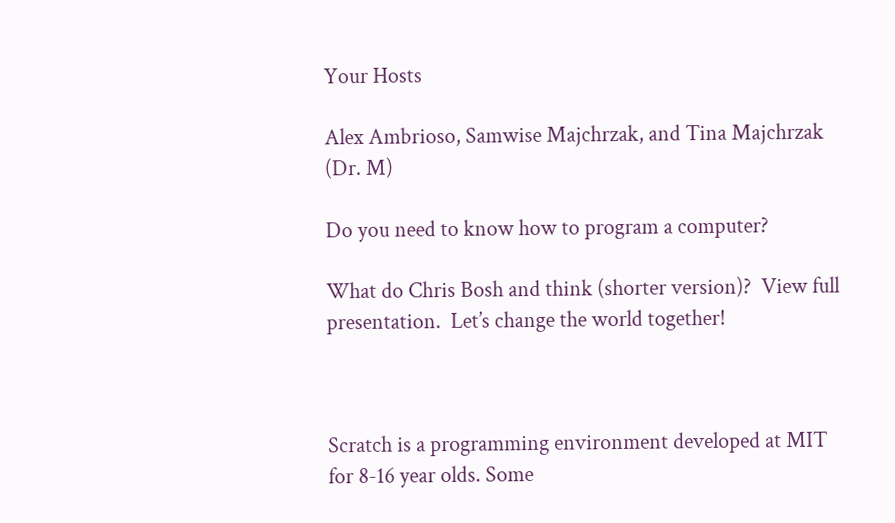Your Hosts

Alex Ambrioso, Samwise Majchrzak, and Tina Majchrzak (Dr. M)

Do you need to know how to program a computer?

What do Chris Bosh and think (shorter version)?  View full presentation.  Let’s change the world together!



Scratch is a programming environment developed at MIT for 8-16 year olds. Some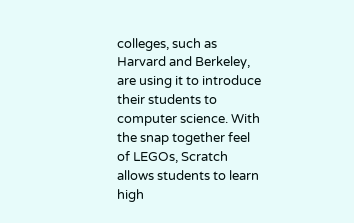colleges, such as Harvard and Berkeley, are using it to introduce their students to computer science. With the snap together feel of LEGOs, Scratch allows students to learn high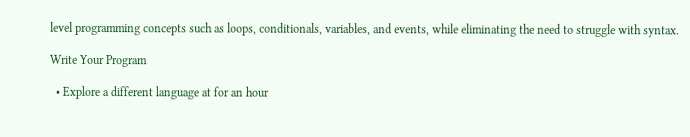level programming concepts such as loops, conditionals, variables, and events, while eliminating the need to struggle with syntax.

Write Your Program

  • Explore a different language at for an hour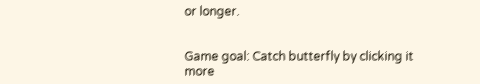or longer.


Game goal: Catch butterfly by clicking it more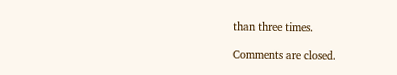than three times.

Comments are closed.